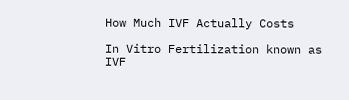How Much IVF Actually Costs

In Vitro Fertilization known as IVF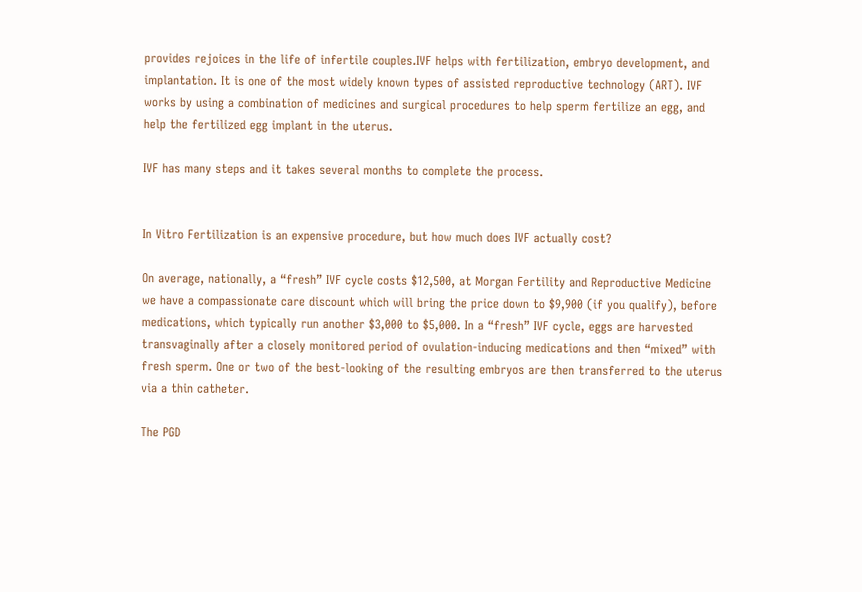provides rejoices in the life of infertile couples.IVF helps with fertilization, embryo development, and implantation. It is one of the most widely known types of assisted reproductive technology (ART). IVF works by using a combination of medicines and surgical procedures to help sperm fertilize an egg, and help the fertilized egg implant in the uterus.

IVF has many steps and it takes several months to complete the process.


In Vitro Fertilization is an expensive procedure, but how much does IVF actually cost?

On average, nationally, a “fresh” IVF cycle costs $12,500, at Morgan Fertility and Reproductive Medicine we have a compassionate care discount which will bring the price down to $9,900 (if you qualify), before medications, which typically run another $3,000 to $5,000. In a “fresh” IVF cycle, eggs are harvested transvaginally after a closely monitored period of ovulation-inducing medications and then “mixed” with fresh sperm. One or two of the best-looking of the resulting embryos are then transferred to the uterus via a thin catheter.

The PGD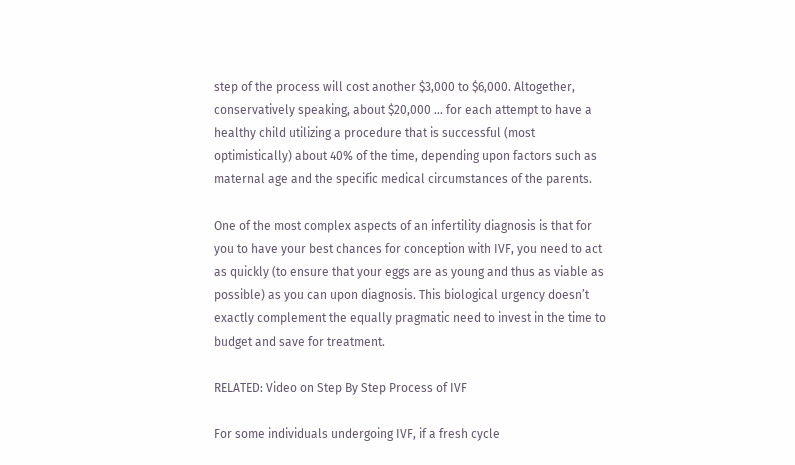step of the process will cost another $3,000 to $6,000. Altogether, conservatively speaking, about $20,000 … for each attempt to have a healthy child utilizing a procedure that is successful (most optimistically) about 40% of the time, depending upon factors such as maternal age and the specific medical circumstances of the parents.

One of the most complex aspects of an infertility diagnosis is that for you to have your best chances for conception with IVF, you need to act as quickly (to ensure that your eggs are as young and thus as viable as possible) as you can upon diagnosis. This biological urgency doesn’t exactly complement the equally pragmatic need to invest in the time to budget and save for treatment.

RELATED: Video on Step By Step Process of IVF

For some individuals undergoing IVF, if a fresh cycle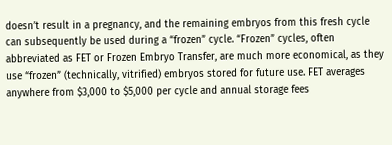doesn’t result in a pregnancy, and the remaining embryos from this fresh cycle can subsequently be used during a “frozen” cycle. “Frozen” cycles, often abbreviated as FET or Frozen Embryo Transfer, are much more economical, as they use “frozen” (technically, vitrified) embryos stored for future use. FET averages anywhere from $3,000 to $5,000 per cycle and annual storage fees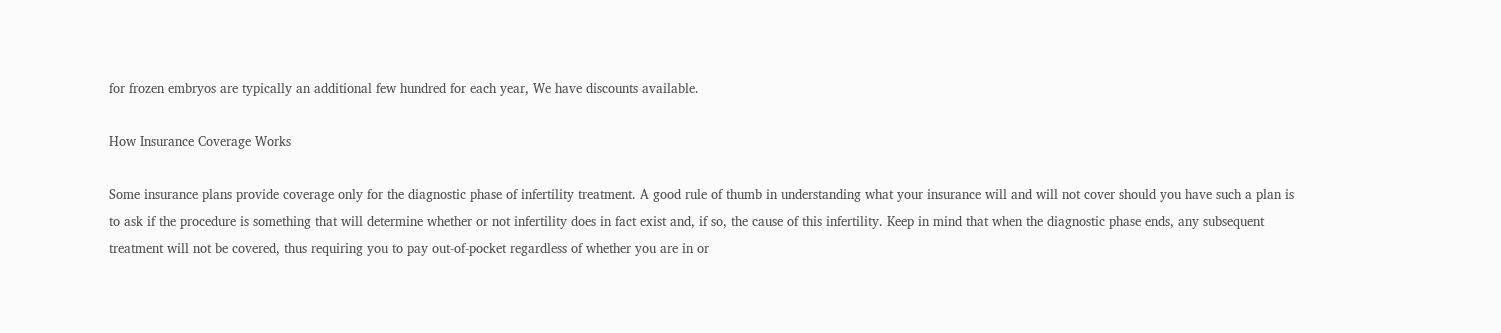for frozen embryos are typically an additional few hundred for each year, We have discounts available.

How Insurance Coverage Works

Some insurance plans provide coverage only for the diagnostic phase of infertility treatment. A good rule of thumb in understanding what your insurance will and will not cover should you have such a plan is to ask if the procedure is something that will determine whether or not infertility does in fact exist and, if so, the cause of this infertility. Keep in mind that when the diagnostic phase ends, any subsequent treatment will not be covered, thus requiring you to pay out-of-pocket regardless of whether you are in or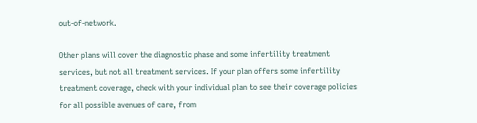out-of-network.

Other plans will cover the diagnostic phase and some infertility treatment services, but not all treatment services. If your plan offers some infertility treatment coverage, check with your individual plan to see their coverage policies for all possible avenues of care, from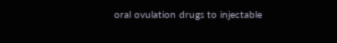oral ovulation drugs to injectable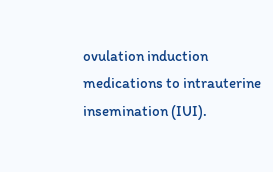ovulation induction medications to intrauterine insemination (IUI).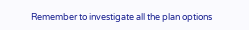Remember to investigate all the plan options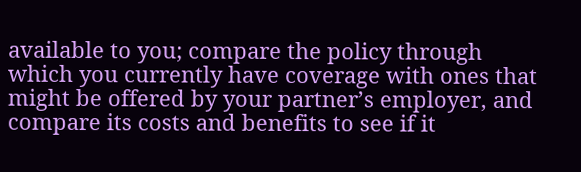available to you; compare the policy through which you currently have coverage with ones that might be offered by your partner’s employer, and compare its costs and benefits to see if it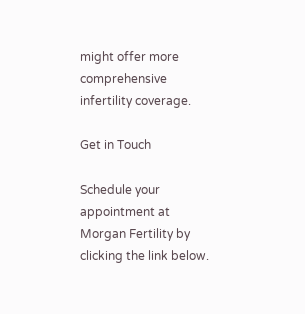might offer more comprehensive infertility coverage.

Get in Touch

Schedule your appointment at Morgan Fertility by clicking the link below.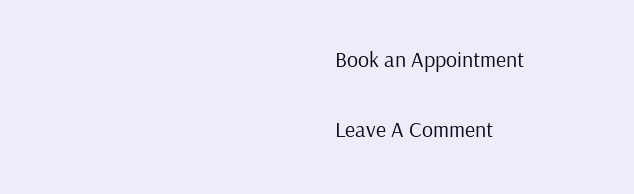Book an Appointment

Leave A Comment